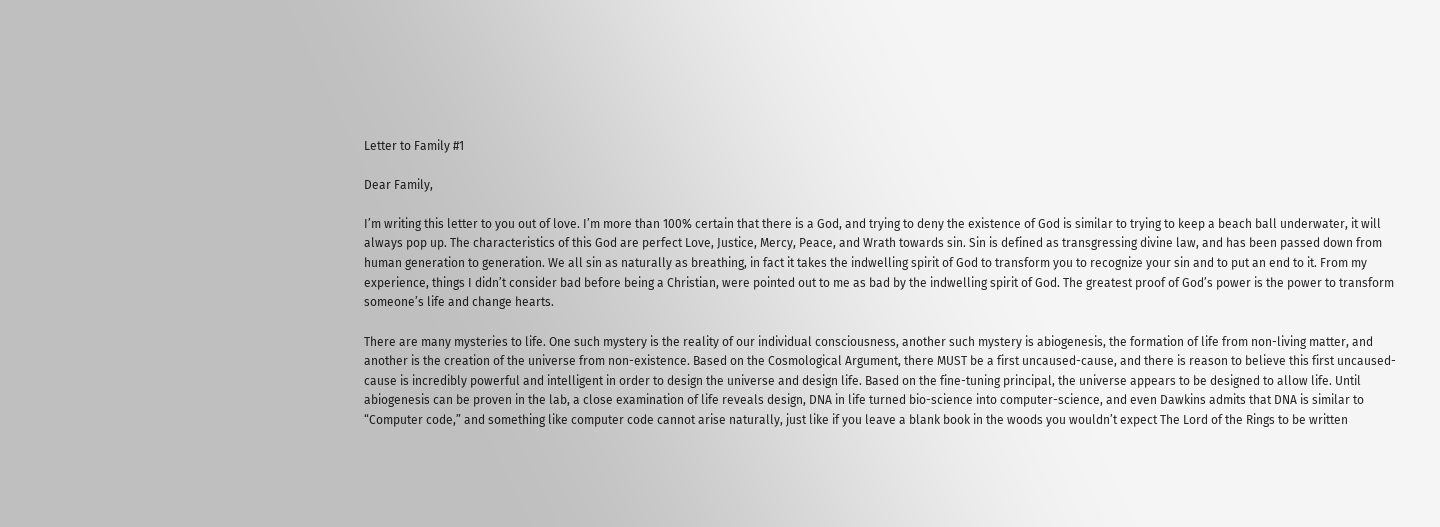Letter to Family #1

Dear Family,

I’m writing this letter to you out of love. I’m more than 100% certain that there is a God, and trying to deny the existence of God is similar to trying to keep a beach ball underwater, it will always pop up. The characteristics of this God are perfect Love, Justice, Mercy, Peace, and Wrath towards sin. Sin is defined as transgressing divine law, and has been passed down from human generation to generation. We all sin as naturally as breathing, in fact it takes the indwelling spirit of God to transform you to recognize your sin and to put an end to it. From my experience, things I didn’t consider bad before being a Christian, were pointed out to me as bad by the indwelling spirit of God. The greatest proof of God’s power is the power to transform someone’s life and change hearts.

There are many mysteries to life. One such mystery is the reality of our individual consciousness, another such mystery is abiogenesis, the formation of life from non-living matter, and another is the creation of the universe from non-existence. Based on the Cosmological Argument, there MUST be a first uncaused-cause, and there is reason to believe this first uncaused-cause is incredibly powerful and intelligent in order to design the universe and design life. Based on the fine-tuning principal, the universe appears to be designed to allow life. Until abiogenesis can be proven in the lab, a close examination of life reveals design, DNA in life turned bio-science into computer-science, and even Dawkins admits that DNA is similar to “Computer code,” and something like computer code cannot arise naturally, just like if you leave a blank book in the woods you wouldn’t expect The Lord of the Rings to be written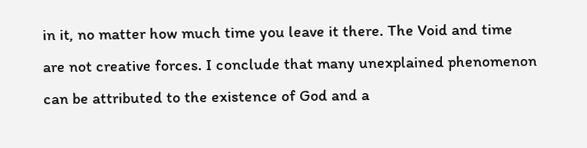in it, no matter how much time you leave it there. The Void and time are not creative forces. I conclude that many unexplained phenomenon can be attributed to the existence of God and a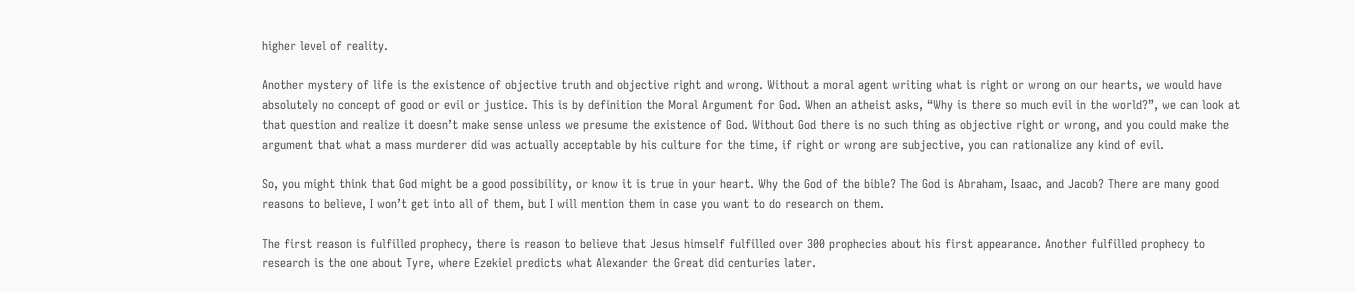higher level of reality.

Another mystery of life is the existence of objective truth and objective right and wrong. Without a moral agent writing what is right or wrong on our hearts, we would have absolutely no concept of good or evil or justice. This is by definition the Moral Argument for God. When an atheist asks, “Why is there so much evil in the world?”, we can look at that question and realize it doesn’t make sense unless we presume the existence of God. Without God there is no such thing as objective right or wrong, and you could make the argument that what a mass murderer did was actually acceptable by his culture for the time, if right or wrong are subjective, you can rationalize any kind of evil.

So, you might think that God might be a good possibility, or know it is true in your heart. Why the God of the bible? The God is Abraham, Isaac, and Jacob? There are many good reasons to believe, I won’t get into all of them, but I will mention them in case you want to do research on them.

The first reason is fulfilled prophecy, there is reason to believe that Jesus himself fulfilled over 300 prophecies about his first appearance. Another fulfilled prophecy to research is the one about Tyre, where Ezekiel predicts what Alexander the Great did centuries later.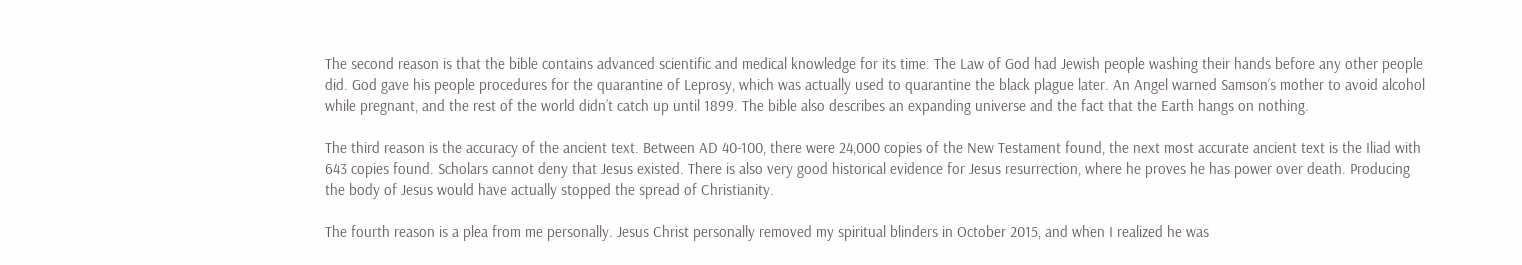The second reason is that the bible contains advanced scientific and medical knowledge for its time. The Law of God had Jewish people washing their hands before any other people did. God gave his people procedures for the quarantine of Leprosy, which was actually used to quarantine the black plague later. An Angel warned Samson’s mother to avoid alcohol while pregnant, and the rest of the world didn’t catch up until 1899. The bible also describes an expanding universe and the fact that the Earth hangs on nothing.

The third reason is the accuracy of the ancient text. Between AD 40-100, there were 24,000 copies of the New Testament found, the next most accurate ancient text is the Iliad with 643 copies found. Scholars cannot deny that Jesus existed. There is also very good historical evidence for Jesus resurrection, where he proves he has power over death. Producing the body of Jesus would have actually stopped the spread of Christianity.

The fourth reason is a plea from me personally. Jesus Christ personally removed my spiritual blinders in October 2015, and when I realized he was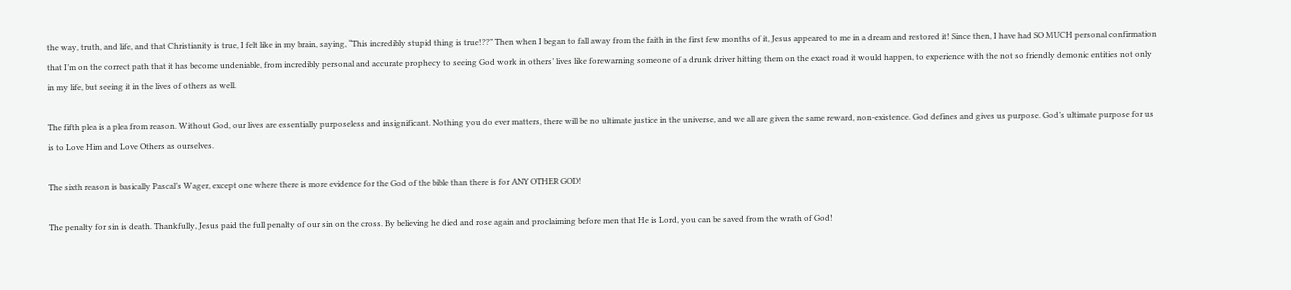the way, truth, and life, and that Christianity is true, I felt like in my brain, saying, “This incredibly stupid thing is true!??” Then when I began to fall away from the faith in the first few months of it, Jesus appeared to me in a dream and restored it! Since then, I have had SO MUCH personal confirmation that I’m on the correct path that it has become undeniable, from incredibly personal and accurate prophecy to seeing God work in others’ lives like forewarning someone of a drunk driver hitting them on the exact road it would happen, to experience with the not so friendly demonic entities not only in my life, but seeing it in the lives of others as well.

The fifth plea is a plea from reason. Without God, our lives are essentially purposeless and insignificant. Nothing you do ever matters, there will be no ultimate justice in the universe, and we all are given the same reward, non-existence. God defines and gives us purpose. God’s ultimate purpose for us is to Love Him and Love Others as ourselves.

The sixth reason is basically Pascal’s Wager, except one where there is more evidence for the God of the bible than there is for ANY OTHER GOD!

The penalty for sin is death. Thankfully, Jesus paid the full penalty of our sin on the cross. By believing he died and rose again and proclaiming before men that He is Lord, you can be saved from the wrath of God!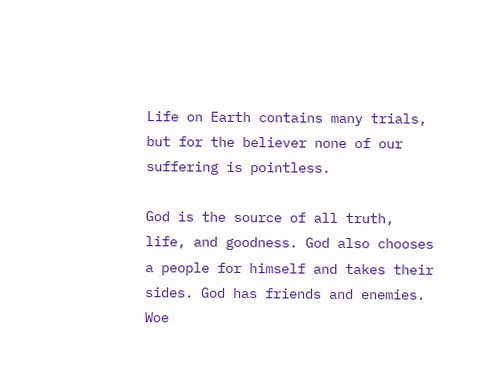Life on Earth contains many trials, but for the believer none of our suffering is pointless.

God is the source of all truth, life, and goodness. God also chooses a people for himself and takes their sides. God has friends and enemies. Woe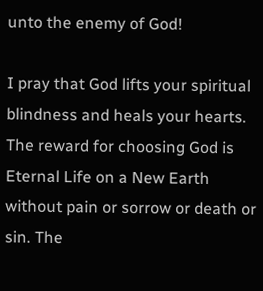unto the enemy of God!

I pray that God lifts your spiritual blindness and heals your hearts. The reward for choosing God is Eternal Life on a New Earth without pain or sorrow or death or sin. The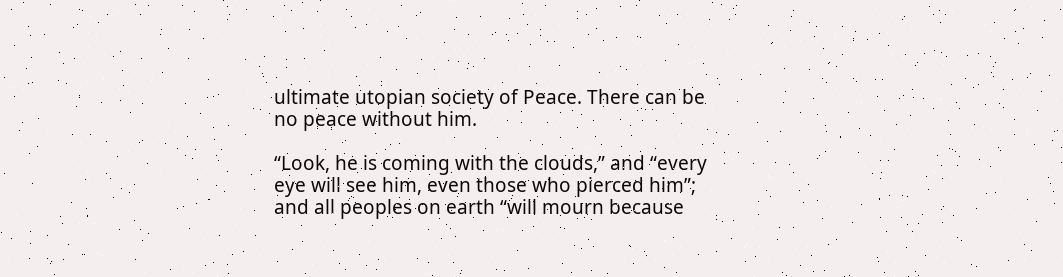ultimate utopian society of Peace. There can be no peace without him.

“Look, he is coming with the clouds,” and “every eye will see him, even those who pierced him”; and all peoples on earth “will mourn because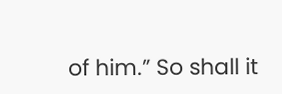of him.” So shall it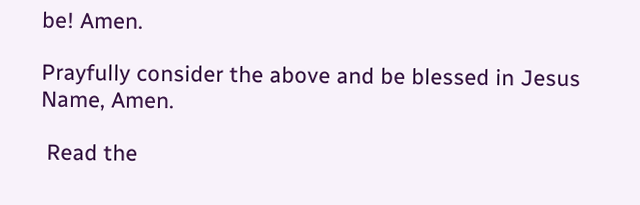be! Amen.

Prayfully consider the above and be blessed in Jesus Name, Amen.

 Read the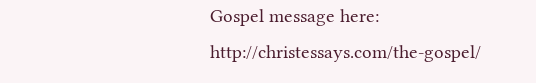Gospel message here: http://christessays.com/the-gospel/